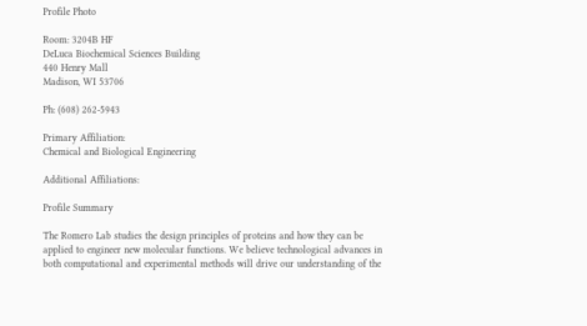Profile Photo

Room: 3204B HF
DeLuca Biochemical Sciences Building
440 Henry Mall
Madison, WI 53706

Ph: (608) 262-5943

Primary Affiliation:
Chemical and Biological Engineering

Additional Affiliations:

Profile Summary

The Romero Lab studies the design principles of proteins and how they can be applied to engineer new molecular functions. We believe technological advances in both computational and experimental methods will drive our understanding of the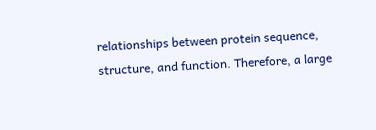relationships between protein sequence, structure, and function. Therefore, a large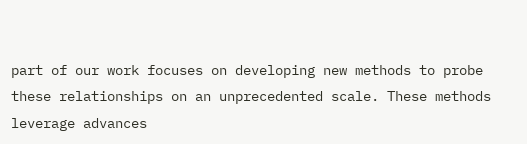part of our work focuses on developing new methods to probe these relationships on an unprecedented scale. These methods leverage advances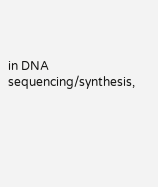in DNA sequencing/synthesis,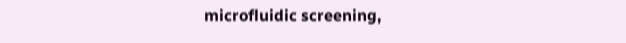microfluidic screening,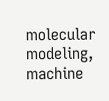molecular modeling, machine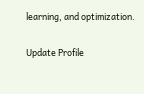learning, and optimization.

Update Profile